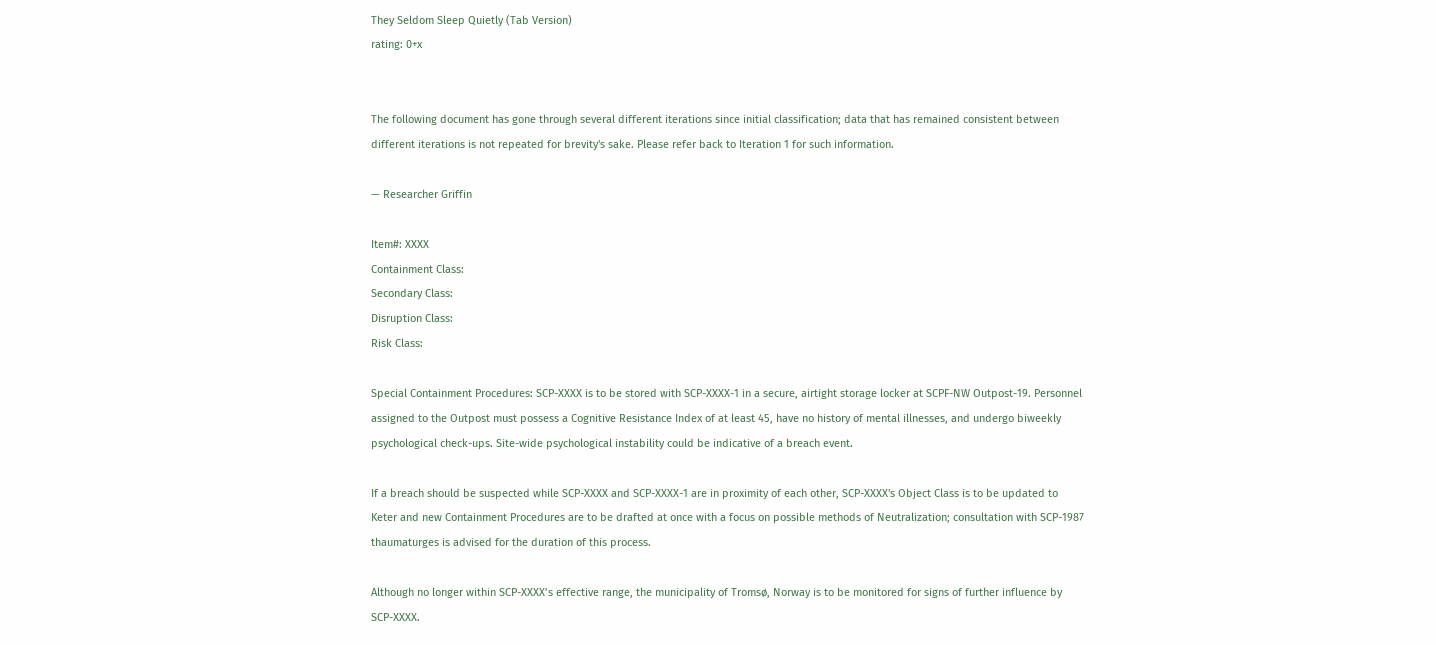They Seldom Sleep Quietly (Tab Version)
rating: 0+x


The following document has gone through several different iterations since initial classification; data that has remained consistent between different iterations is not repeated for brevity's sake. Please refer back to Iteration 1 for such information.

— Researcher Griffin

Item#: XXXX
Containment Class:
Secondary Class:
Disruption Class:
Risk Class:

Special Containment Procedures: SCP-XXXX is to be stored with SCP-XXXX-1 in a secure, airtight storage locker at SCPF-NW Outpost-19. Personnel assigned to the Outpost must possess a Cognitive Resistance Index of at least 45, have no history of mental illnesses, and undergo biweekly psychological check-ups. Site-wide psychological instability could be indicative of a breach event.

If a breach should be suspected while SCP-XXXX and SCP-XXXX-1 are in proximity of each other, SCP-XXXX's Object Class is to be updated to Keter and new Containment Procedures are to be drafted at once with a focus on possible methods of Neutralization; consultation with SCP-1987 thaumaturges is advised for the duration of this process.

Although no longer within SCP-XXXX’s effective range, the municipality of Tromsø, Norway is to be monitored for signs of further influence by SCP-XXXX.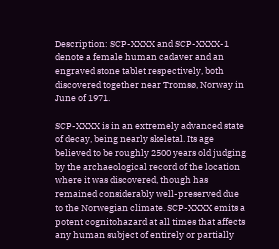Description: SCP-XXXX and SCP-XXXX-1 denote a female human cadaver and an engraved stone tablet respectively, both discovered together near Tromsø, Norway in June of 1971.

SCP-XXXX is in an extremely advanced state of decay, being nearly skeletal. Its age believed to be roughly 2500 years old judging by the archaeological record of the location where it was discovered, though has remained considerably well-preserved due to the Norwegian climate. SCP-XXXX emits a potent cognitohazard at all times that affects any human subject of entirely or partially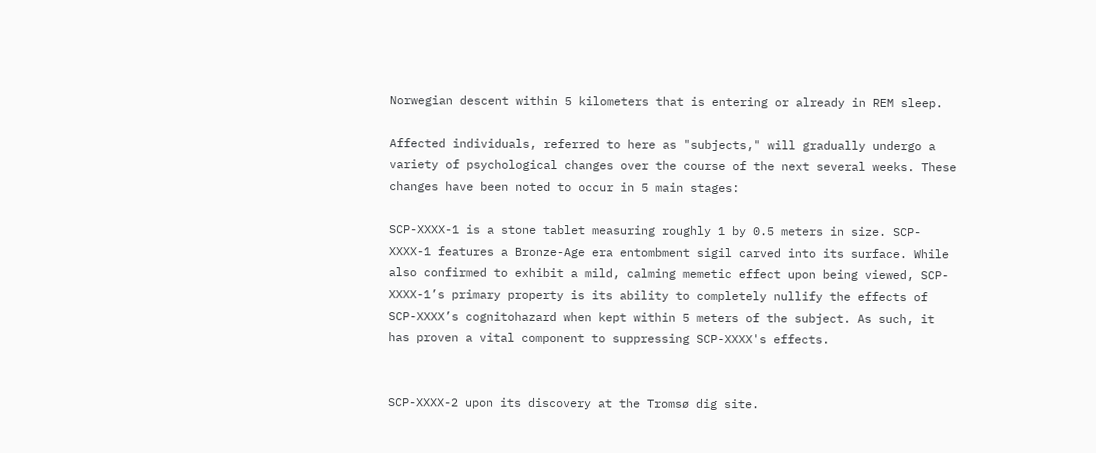Norwegian descent within 5 kilometers that is entering or already in REM sleep.

Affected individuals, referred to here as "subjects," will gradually undergo a variety of psychological changes over the course of the next several weeks. These changes have been noted to occur in 5 main stages:

SCP-XXXX-1 is a stone tablet measuring roughly 1 by 0.5 meters in size. SCP-XXXX-1 features a Bronze-Age era entombment sigil carved into its surface. While also confirmed to exhibit a mild, calming memetic effect upon being viewed, SCP-XXXX-1’s primary property is its ability to completely nullify the effects of SCP-XXXX’s cognitohazard when kept within 5 meters of the subject. As such, it has proven a vital component to suppressing SCP-XXXX's effects.


SCP-XXXX-2 upon its discovery at the Tromsø dig site.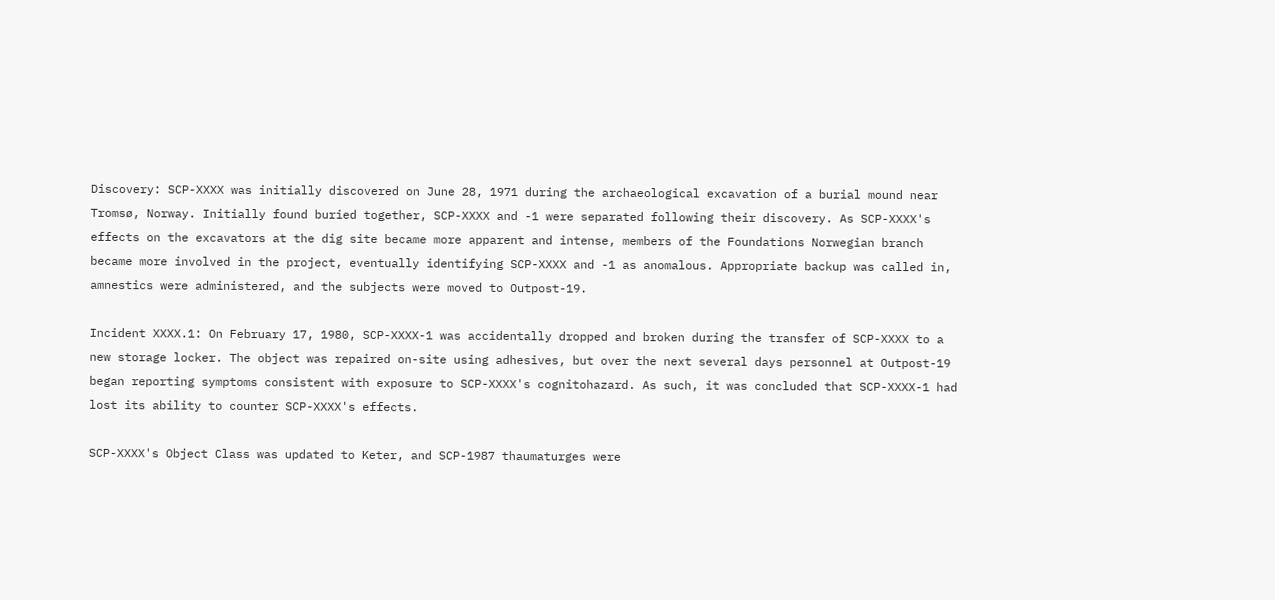Discovery: SCP-XXXX was initially discovered on June 28, 1971 during the archaeological excavation of a burial mound near Tromsø, Norway. Initially found buried together, SCP-XXXX and -1 were separated following their discovery. As SCP-XXXX's effects on the excavators at the dig site became more apparent and intense, members of the Foundations Norwegian branch became more involved in the project, eventually identifying SCP-XXXX and -1 as anomalous. Appropriate backup was called in, amnestics were administered, and the subjects were moved to Outpost-19.

Incident XXXX.1: On February 17, 1980, SCP-XXXX-1 was accidentally dropped and broken during the transfer of SCP-XXXX to a new storage locker. The object was repaired on-site using adhesives, but over the next several days personnel at Outpost-19 began reporting symptoms consistent with exposure to SCP-XXXX's cognitohazard. As such, it was concluded that SCP-XXXX-1 had lost its ability to counter SCP-XXXX's effects.

SCP-XXXX's Object Class was updated to Keter, and SCP-1987 thaumaturges were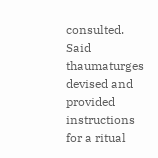consulted. Said thaumaturges devised and provided instructions for a ritual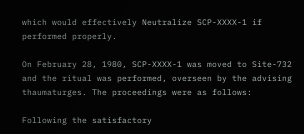which would effectively Neutralize SCP-XXXX-1 if performed properly.

On February 28, 1980, SCP-XXXX-1 was moved to Site-732 and the ritual was performed, overseen by the advising thaumaturges. The proceedings were as follows:

Following the satisfactory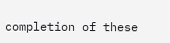completion of these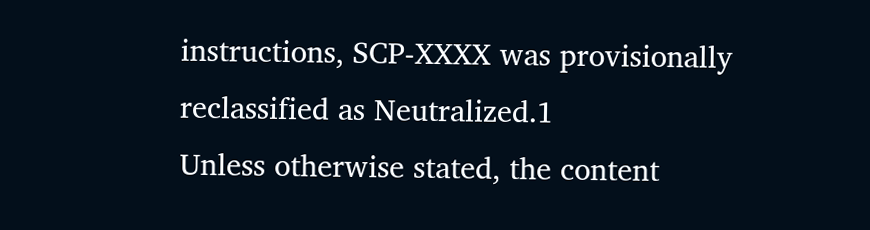instructions, SCP-XXXX was provisionally reclassified as Neutralized.1
Unless otherwise stated, the content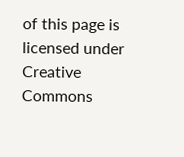of this page is licensed under Creative Commons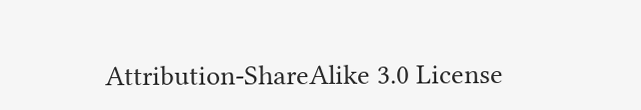Attribution-ShareAlike 3.0 License